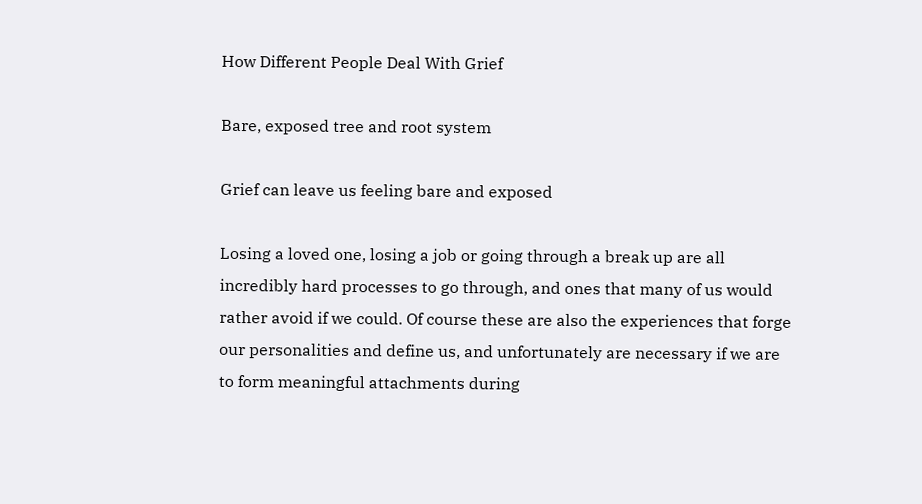How Different People Deal With Grief

Bare, exposed tree and root system

Grief can leave us feeling bare and exposed

Losing a loved one, losing a job or going through a break up are all incredibly hard processes to go through, and ones that many of us would rather avoid if we could. Of course these are also the experiences that forge our personalities and define us, and unfortunately are necessary if we are to form meaningful attachments during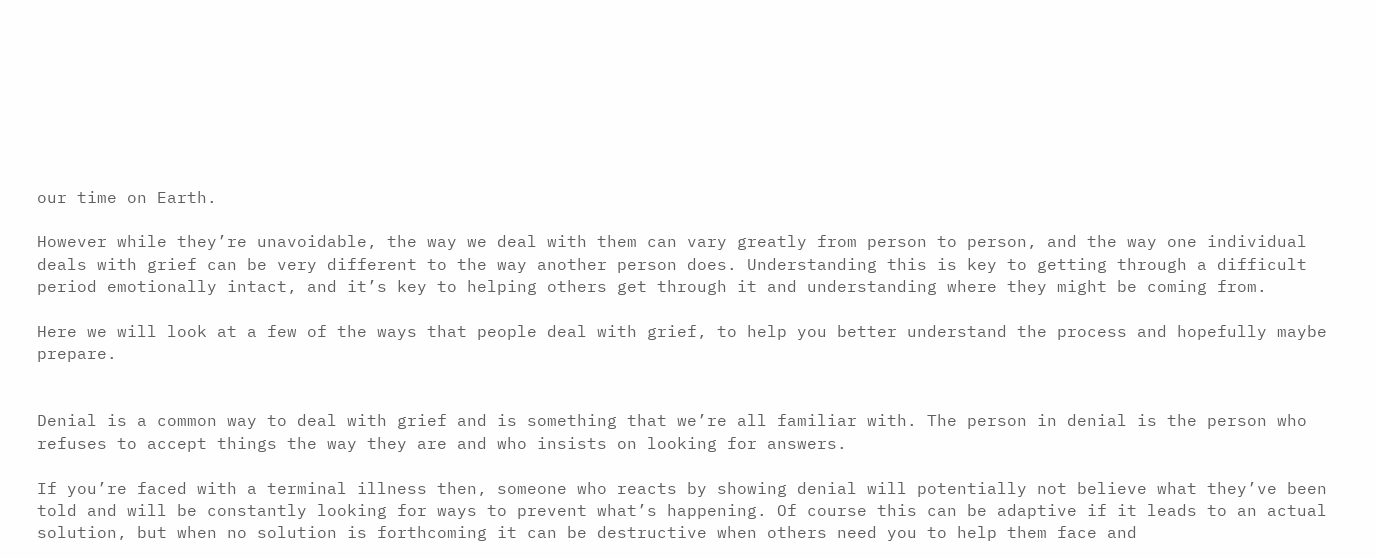our time on Earth.

However while they’re unavoidable, the way we deal with them can vary greatly from person to person, and the way one individual deals with grief can be very different to the way another person does. Understanding this is key to getting through a difficult period emotionally intact, and it’s key to helping others get through it and understanding where they might be coming from.

Here we will look at a few of the ways that people deal with grief, to help you better understand the process and hopefully maybe prepare.


Denial is a common way to deal with grief and is something that we’re all familiar with. The person in denial is the person who refuses to accept things the way they are and who insists on looking for answers.

If you’re faced with a terminal illness then, someone who reacts by showing denial will potentially not believe what they’ve been told and will be constantly looking for ways to prevent what’s happening. Of course this can be adaptive if it leads to an actual solution, but when no solution is forthcoming it can be destructive when others need you to help them face and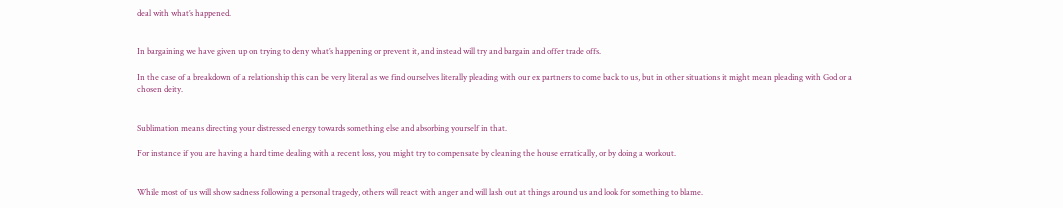deal with what’s happened.


In bargaining we have given up on trying to deny what’s happening or prevent it, and instead will try and bargain and offer trade offs.

In the case of a breakdown of a relationship this can be very literal as we find ourselves literally pleading with our ex partners to come back to us, but in other situations it might mean pleading with God or a chosen deity.


Sublimation means directing your distressed energy towards something else and absorbing yourself in that.

For instance if you are having a hard time dealing with a recent loss, you might try to compensate by cleaning the house erratically, or by doing a workout.


While most of us will show sadness following a personal tragedy, others will react with anger and will lash out at things around us and look for something to blame.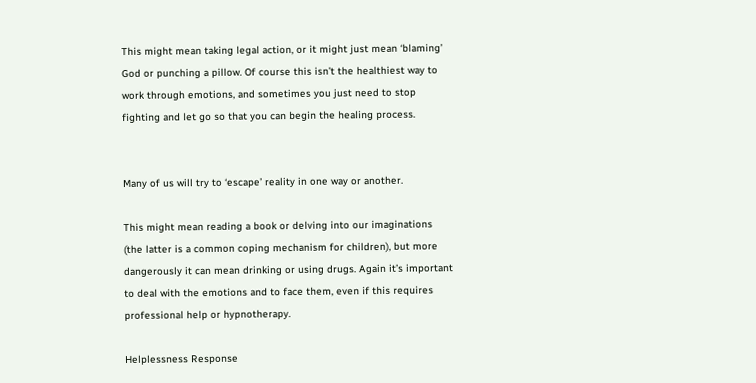This might mean taking legal action, or it might just mean ‘blaming’ God or punching a pillow. Of course this isn’t the healthiest way to work through emotions, and sometimes you just need to stop fighting and let go so that you can begin the healing process.


Many of us will try to ‘escape’ reality in one way or another.

This might mean reading a book or delving into our imaginations (the latter is a common coping mechanism for children), but more dangerously it can mean drinking or using drugs. Again it’s important to deal with the emotions and to face them, even if this requires professional help or hypnotherapy.

Helplessness Response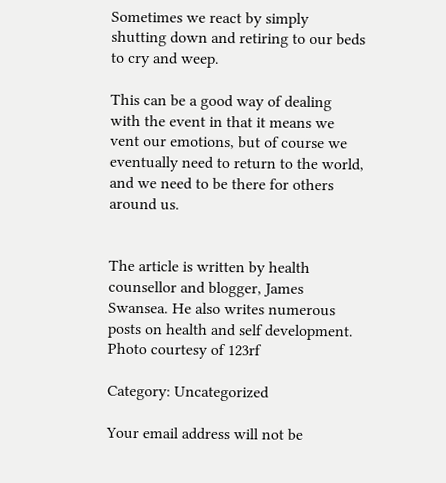Sometimes we react by simply shutting down and retiring to our beds to cry and weep.

This can be a good way of dealing with the event in that it means we vent our emotions, but of course we eventually need to return to the world, and we need to be there for others around us.


The article is written by health counsellor and blogger, James Swansea. He also writes numerous posts on health and self development.
Photo courtesy of 123rf

Category: Uncategorized

Your email address will not be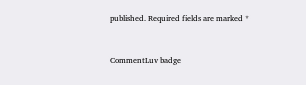published. Required fields are marked *


CommentLuv badge